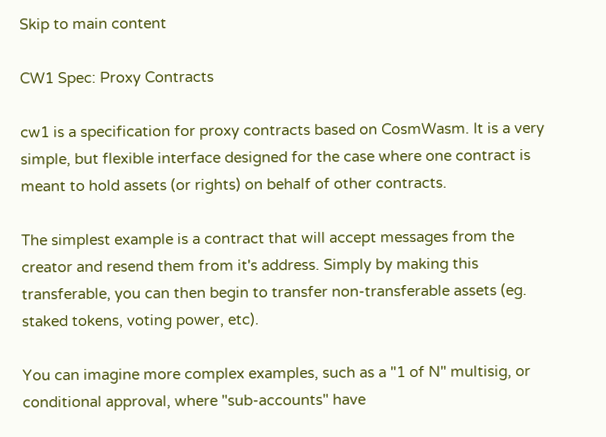Skip to main content

CW1 Spec: Proxy Contracts

cw1 is a specification for proxy contracts based on CosmWasm. It is a very simple, but flexible interface designed for the case where one contract is meant to hold assets (or rights) on behalf of other contracts.

The simplest example is a contract that will accept messages from the creator and resend them from it's address. Simply by making this transferable, you can then begin to transfer non-transferable assets (eg. staked tokens, voting power, etc).

You can imagine more complex examples, such as a "1 of N" multisig, or conditional approval, where "sub-accounts" have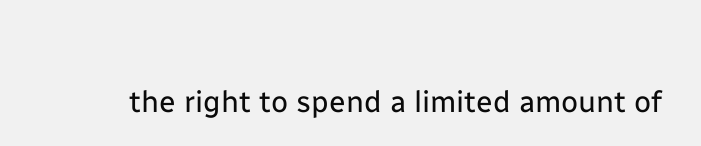the right to spend a limited amount of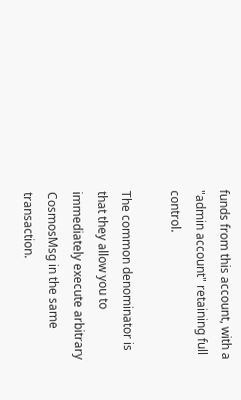funds from this account, with a "admin account" retaining full control.

The common denominator is that they allow you to immediately execute arbitrary CosmosMsg in the same transaction.